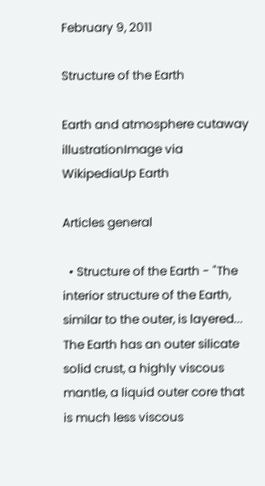February 9, 2011

Structure of the Earth

Earth and atmosphere cutaway illustrationImage via WikipediaUp Earth

Articles general

  • Structure of the Earth - "The interior structure of the Earth, similar to the outer, is layered... The Earth has an outer silicate solid crust, a highly viscous mantle, a liquid outer core that is much less viscous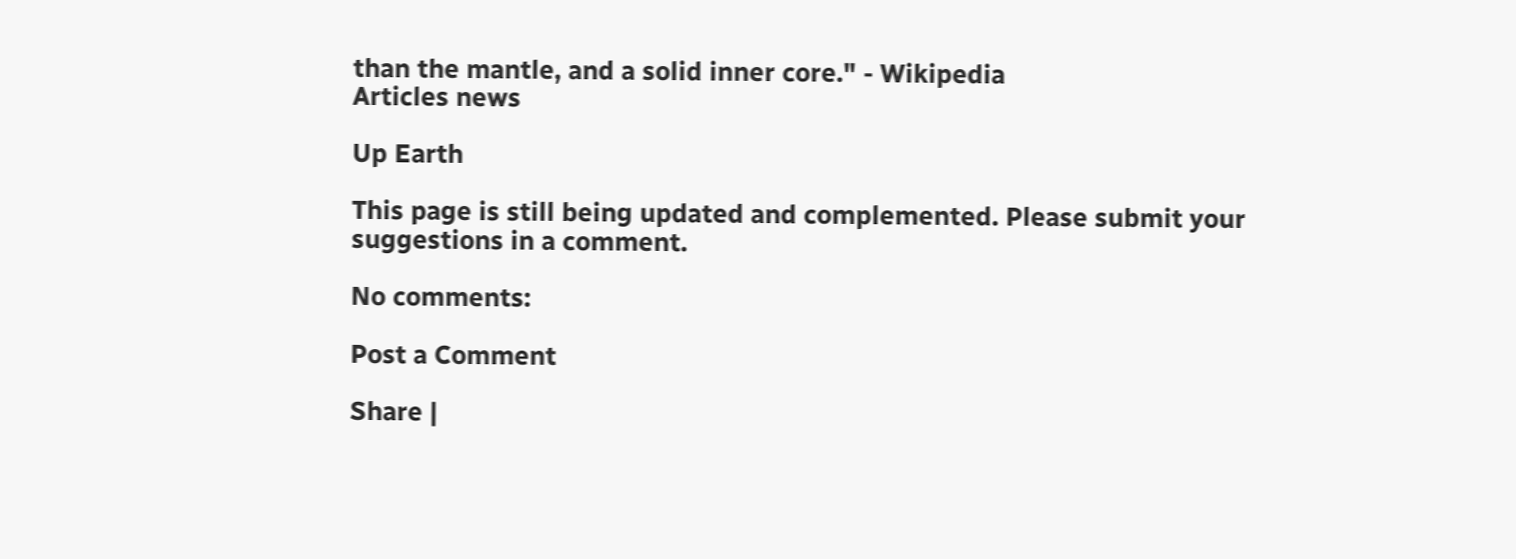than the mantle, and a solid inner core." - Wikipedia
Articles news

Up Earth

This page is still being updated and complemented. Please submit your suggestions in a comment.

No comments:

Post a Comment

Share |